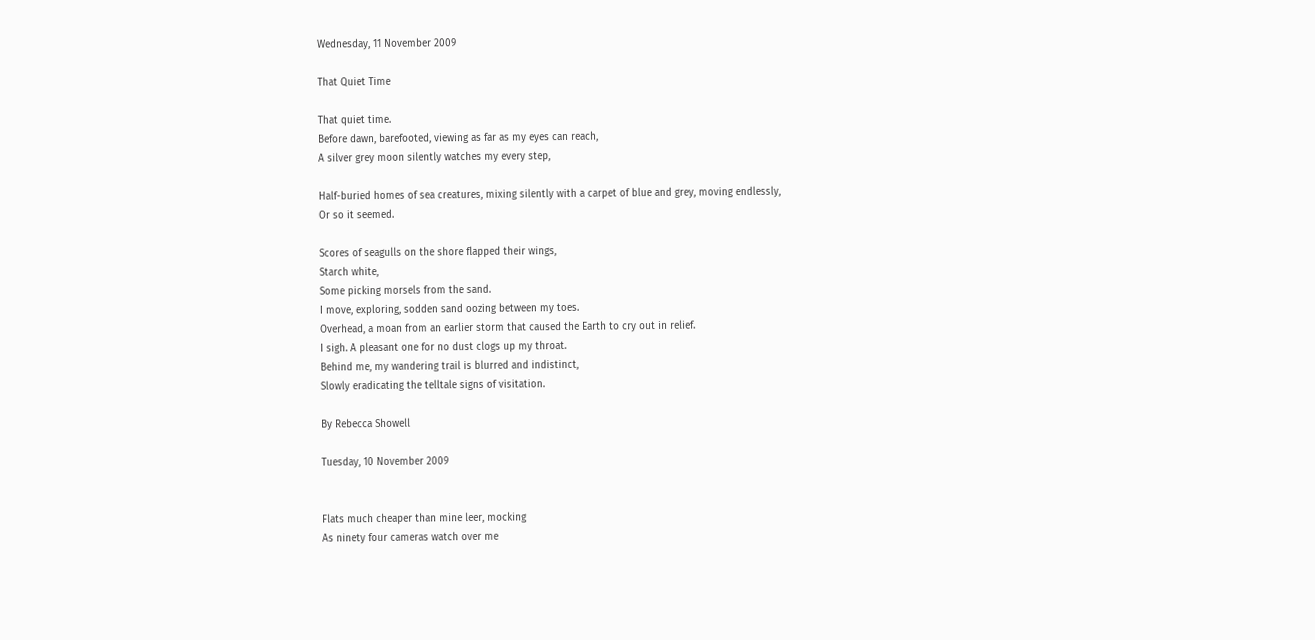Wednesday, 11 November 2009

That Quiet Time

That quiet time.
Before dawn, barefooted, viewing as far as my eyes can reach,
A silver grey moon silently watches my every step,

Half-buried homes of sea creatures, mixing silently with a carpet of blue and grey, moving endlessly,
Or so it seemed.

Scores of seagulls on the shore flapped their wings,
Starch white,
Some picking morsels from the sand.
I move, exploring, sodden sand oozing between my toes.
Overhead, a moan from an earlier storm that caused the Earth to cry out in relief.
I sigh. A pleasant one for no dust clogs up my throat.
Behind me, my wandering trail is blurred and indistinct,
Slowly eradicating the telltale signs of visitation.

By Rebecca Showell

Tuesday, 10 November 2009


Flats much cheaper than mine leer, mocking
As ninety four cameras watch over me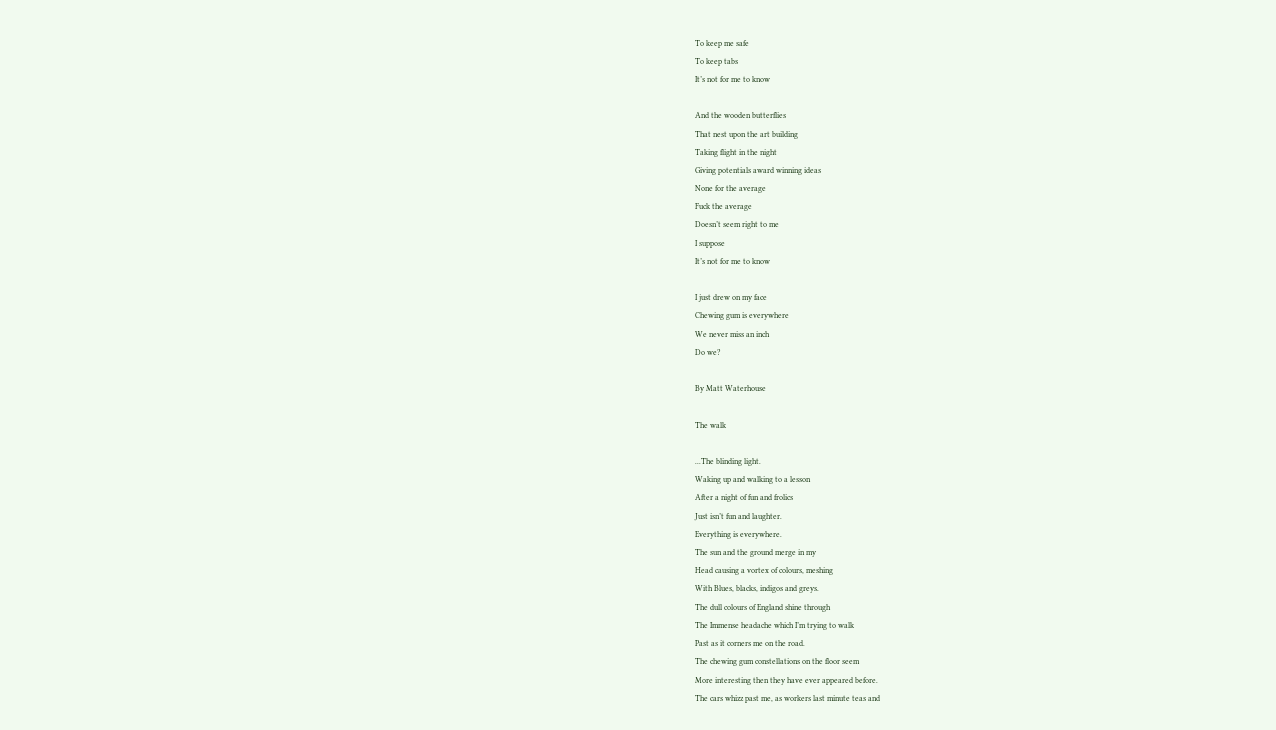To keep me safe
To keep tabs
It’s not for me to know

And the wooden butterflies
That nest upon the art building
Taking flight in the night
Giving potentials award winning ideas
None for the average
Fuck the average
Doesn’t seem right to me
I suppose
It’s not for me to know

I just drew on my face
Chewing gum is everywhere
We never miss an inch
Do we?

By Matt Waterhouse

The walk

...The blinding light.
Waking up and walking to a lesson
After a night of fun and frolics
Just isn’t fun and laughter.
Everything is everywhere.
The sun and the ground merge in my
Head causing a vortex of colours, meshing
With Blues, blacks, indigos and greys.
The dull colours of England shine through
The Immense headache which I’m trying to walk
Past as it corners me on the road.
The chewing gum constellations on the floor seem
More interesting then they have ever appeared before.
The cars whizz past me, as workers last minute teas and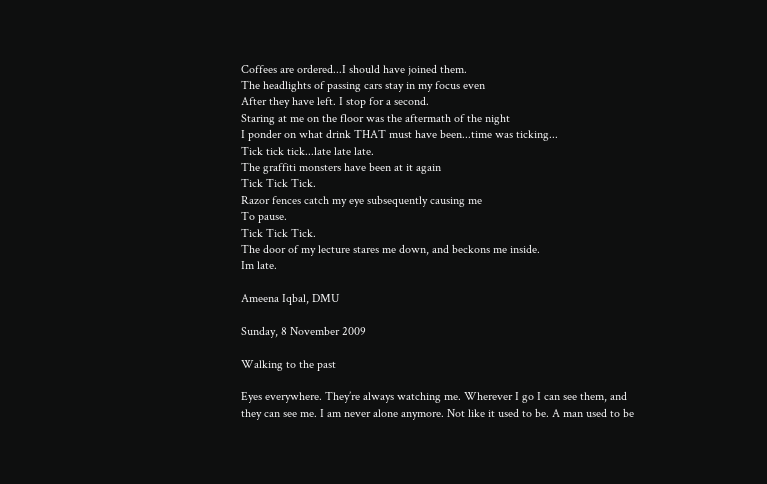Coffees are ordered...I should have joined them.
The headlights of passing cars stay in my focus even
After they have left. I stop for a second.
Staring at me on the floor was the aftermath of the night
I ponder on what drink THAT must have been...time was ticking...
Tick tick tick...late late late.
The graffiti monsters have been at it again
Tick Tick Tick.
Razor fences catch my eye subsequently causing me
To pause.
Tick Tick Tick.
The door of my lecture stares me down, and beckons me inside.
Im late.

Ameena Iqbal, DMU

Sunday, 8 November 2009

Walking to the past

Eyes everywhere. They’re always watching me. Wherever I go I can see them, and they can see me. I am never alone anymore. Not like it used to be. A man used to be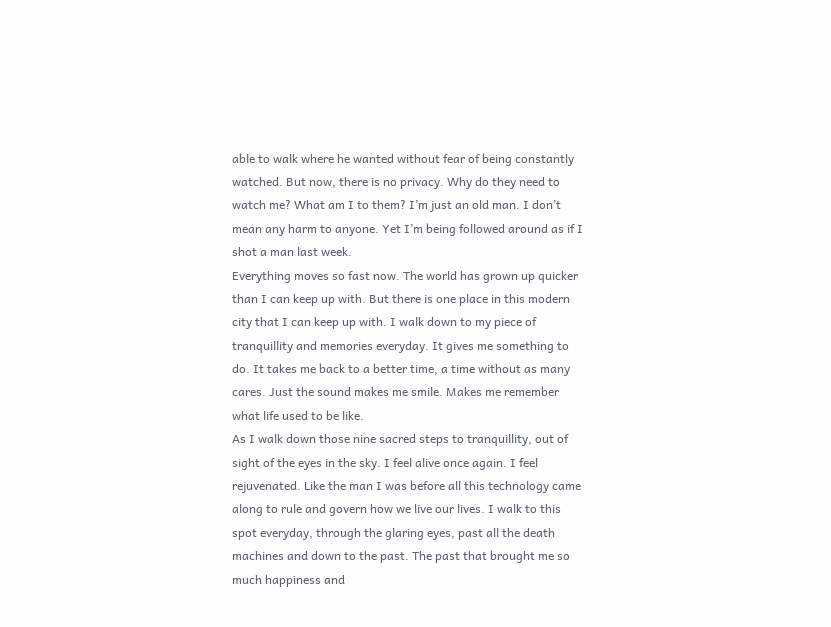able to walk where he wanted without fear of being constantly watched. But now, there is no privacy. Why do they need to watch me? What am I to them? I’m just an old man. I don’t mean any harm to anyone. Yet I’m being followed around as if I shot a man last week.
Everything moves so fast now. The world has grown up quicker than I can keep up with. But there is one place in this modern city that I can keep up with. I walk down to my piece of tranquillity and memories everyday. It gives me something to do. It takes me back to a better time, a time without as many cares. Just the sound makes me smile. Makes me remember what life used to be like.
As I walk down those nine sacred steps to tranquillity, out of sight of the eyes in the sky. I feel alive once again. I feel rejuvenated. Like the man I was before all this technology came along to rule and govern how we live our lives. I walk to this spot everyday, through the glaring eyes, past all the death machines and down to the past. The past that brought me so much happiness and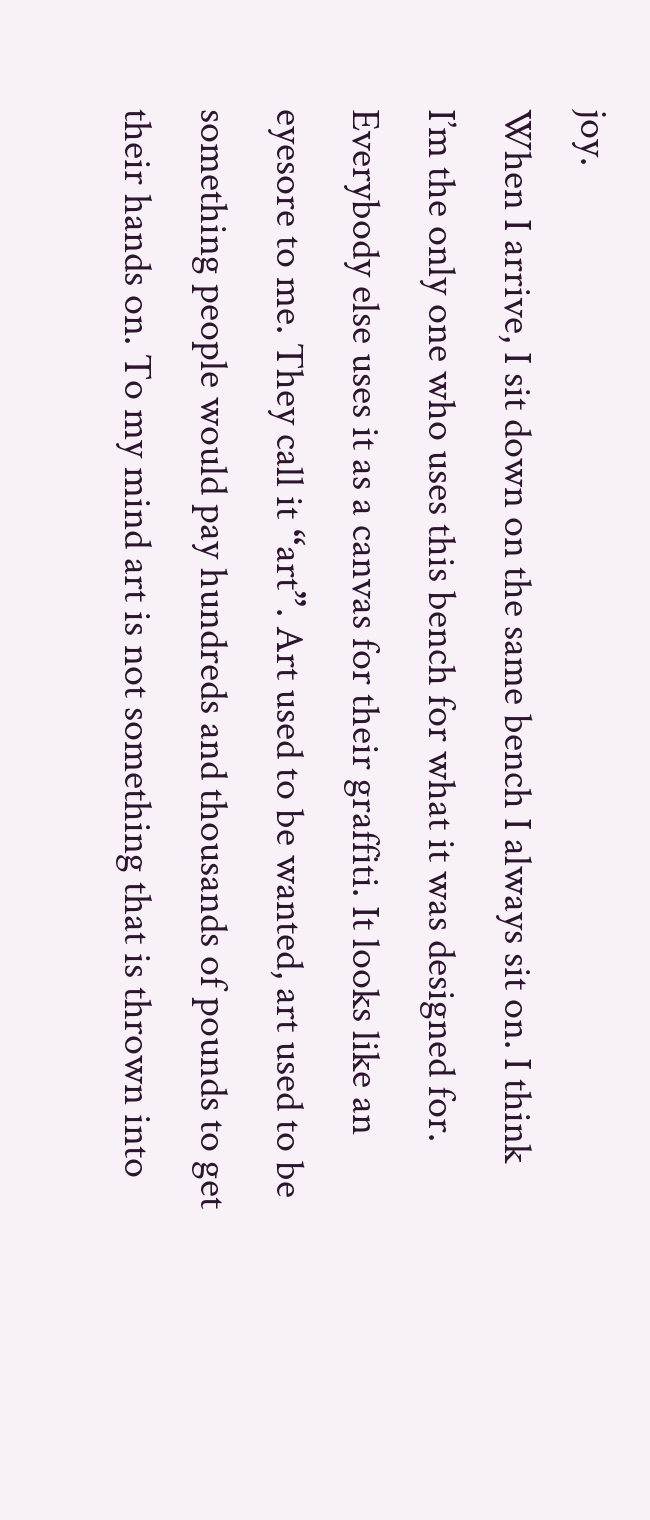joy.
When I arrive, I sit down on the same bench I always sit on. I think I’m the only one who uses this bench for what it was designed for. Everybody else uses it as a canvas for their graffiti. It looks like an eyesore to me. They call it “art”. Art used to be wanted, art used to be something people would pay hundreds and thousands of pounds to get their hands on. To my mind art is not something that is thrown into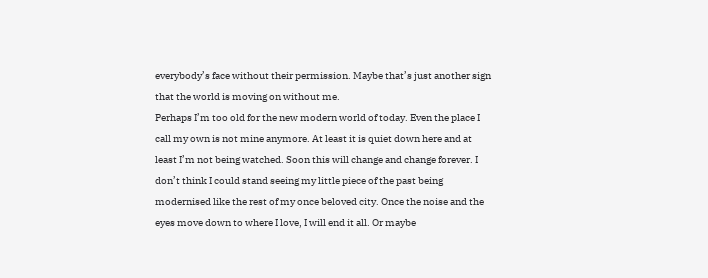everybody’s face without their permission. Maybe that’s just another sign that the world is moving on without me.
Perhaps I’m too old for the new modern world of today. Even the place I call my own is not mine anymore. At least it is quiet down here and at least I’m not being watched. Soon this will change and change forever. I don’t think I could stand seeing my little piece of the past being modernised like the rest of my once beloved city. Once the noise and the eyes move down to where I love, I will end it all. Or maybe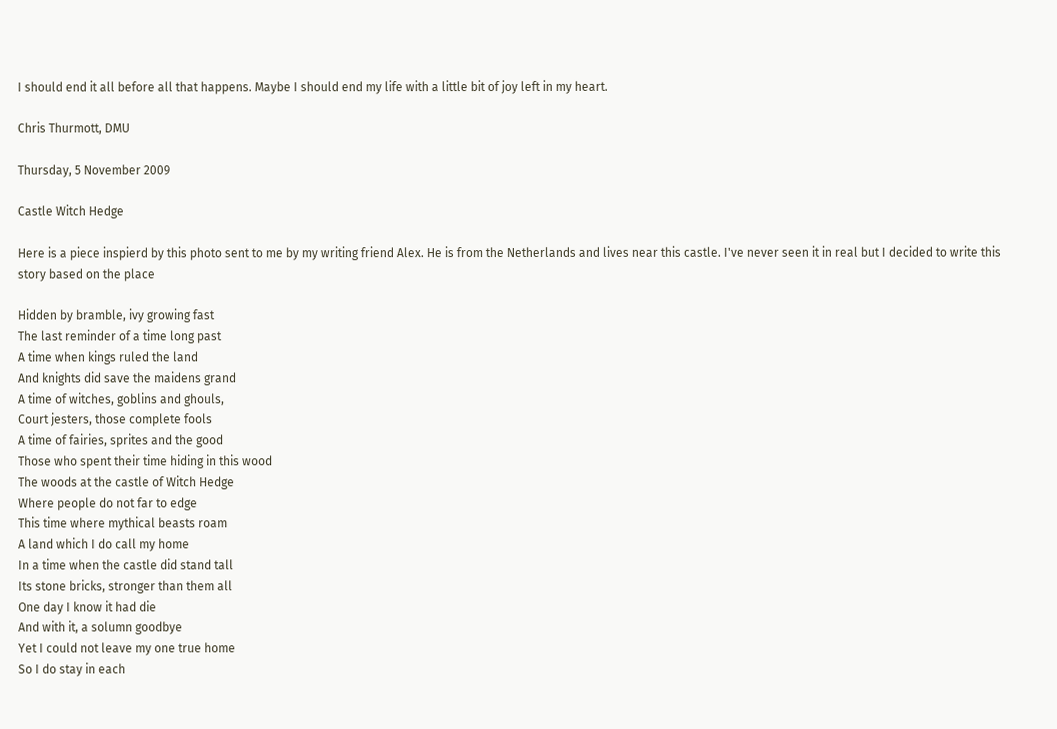I should end it all before all that happens. Maybe I should end my life with a little bit of joy left in my heart.

Chris Thurmott, DMU

Thursday, 5 November 2009

Castle Witch Hedge

Here is a piece inspierd by this photo sent to me by my writing friend Alex. He is from the Netherlands and lives near this castle. I've never seen it in real but I decided to write this story based on the place

Hidden by bramble, ivy growing fast
The last reminder of a time long past
A time when kings ruled the land
And knights did save the maidens grand
A time of witches, goblins and ghouls,
Court jesters, those complete fools
A time of fairies, sprites and the good
Those who spent their time hiding in this wood
The woods at the castle of Witch Hedge
Where people do not far to edge
This time where mythical beasts roam
A land which I do call my home
In a time when the castle did stand tall
Its stone bricks, stronger than them all
One day I know it had die
And with it, a solumn goodbye
Yet I could not leave my one true home
So I do stay in each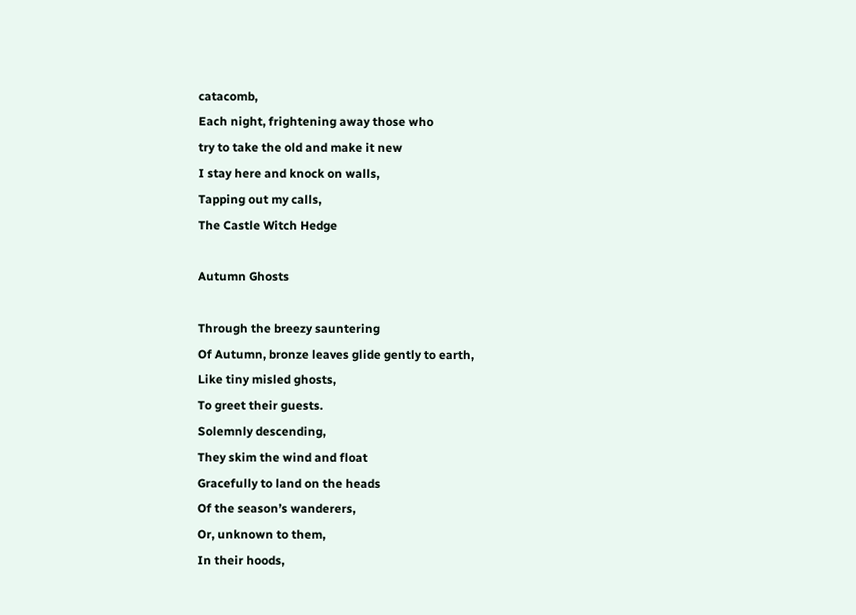catacomb,
Each night, frightening away those who
try to take the old and make it new
I stay here and knock on walls,
Tapping out my calls,
The Castle Witch Hedge

Autumn Ghosts

Through the breezy sauntering
Of Autumn, bronze leaves glide gently to earth,
Like tiny misled ghosts,
To greet their guests.
Solemnly descending,
They skim the wind and float
Gracefully to land on the heads
Of the season’s wanderers,
Or, unknown to them,
In their hoods,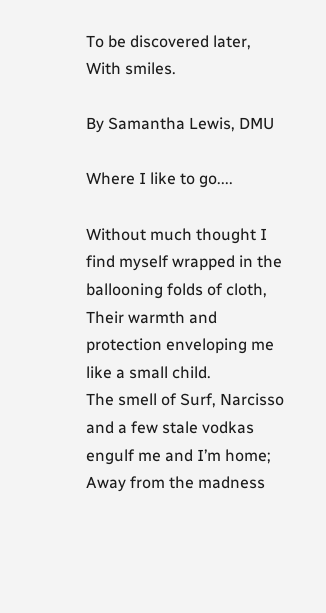To be discovered later,
With smiles.

By Samantha Lewis, DMU

Where I like to go....

Without much thought I find myself wrapped in the ballooning folds of cloth,
Their warmth and protection enveloping me like a small child.
The smell of Surf, Narcisso and a few stale vodkas engulf me and I’m home;
Away from the madness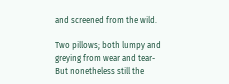and screened from the wild.

Two pillows; both lumpy and greying from wear and tear-
But nonetheless still the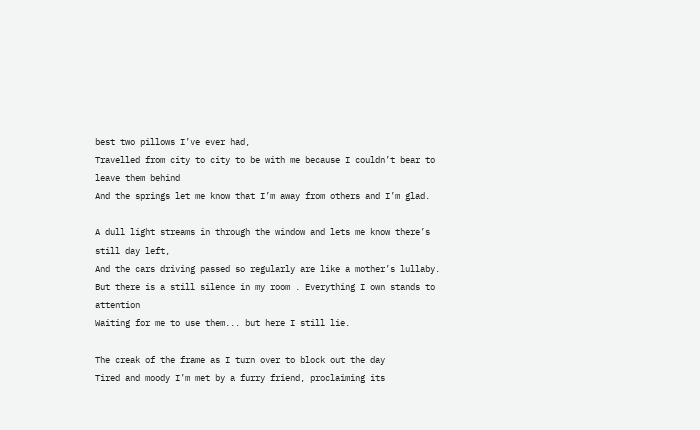best two pillows I’ve ever had,
Travelled from city to city to be with me because I couldn’t bear to leave them behind
And the springs let me know that I’m away from others and I’m glad.

A dull light streams in through the window and lets me know there’s still day left,
And the cars driving passed so regularly are like a mother’s lullaby.
But there is a still silence in my room . Everything I own stands to attention
Waiting for me to use them... but here I still lie.

The creak of the frame as I turn over to block out the day
Tired and moody I’m met by a furry friend, proclaiming its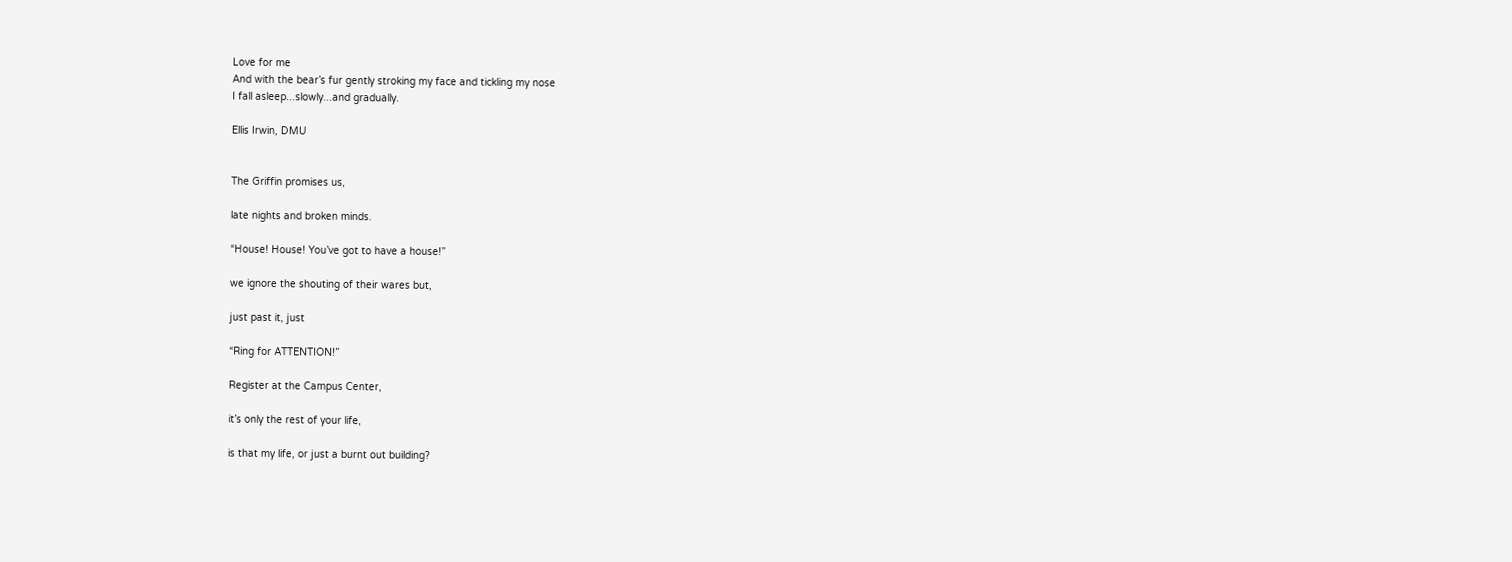Love for me
And with the bear’s fur gently stroking my face and tickling my nose
I fall asleep...slowly...and gradually.

Ellis Irwin, DMU


The Griffin promises us,

late nights and broken minds.

“House! House! You’ve got to have a house!”

we ignore the shouting of their wares but,

just past it, just

“Ring for ATTENTION!”

Register at the Campus Center,

it’s only the rest of your life,

is that my life, or just a burnt out building?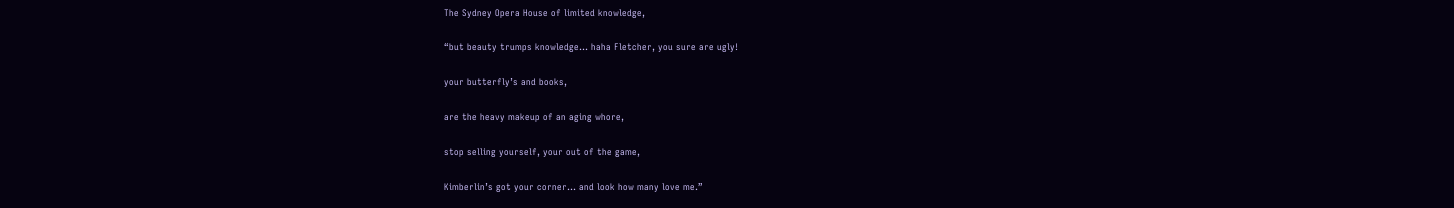The Sydney Opera House of limited knowledge,

“but beauty trumps knowledge... haha Fletcher, you sure are ugly!

your butterfly’s and books,

are the heavy makeup of an aging whore,

stop selling yourself, your out of the game,

Kimberlin’s got your corner... and look how many love me.”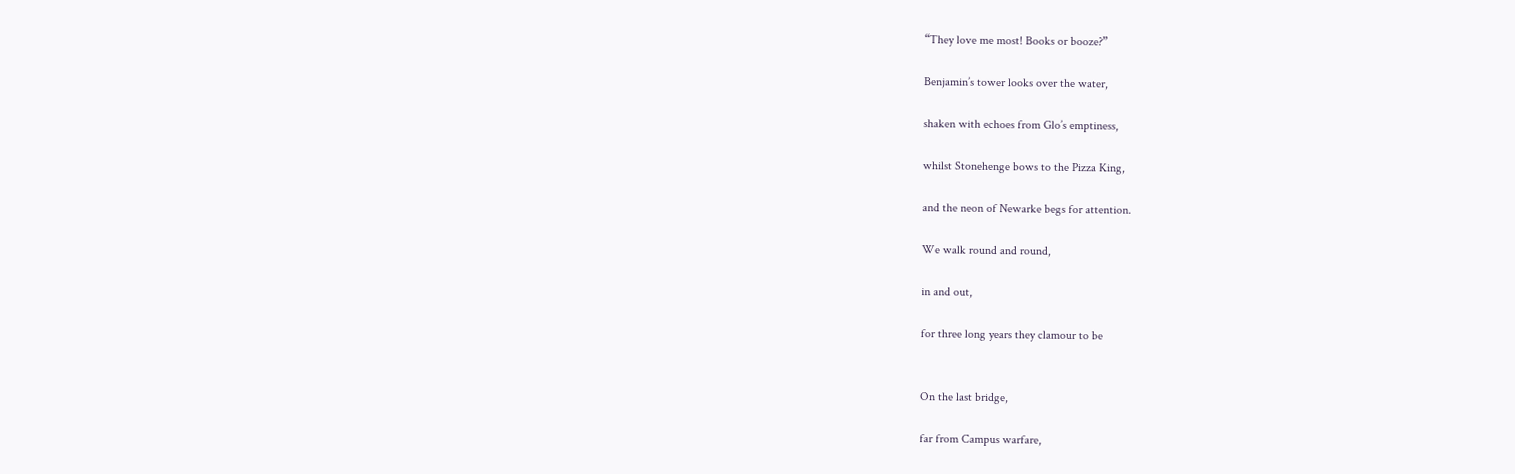“They love me most! Books or booze?”

Benjamin’s tower looks over the water,

shaken with echoes from Glo’s emptiness,

whilst Stonehenge bows to the Pizza King,

and the neon of Newarke begs for attention.

We walk round and round,

in and out,

for three long years they clamour to be


On the last bridge,

far from Campus warfare,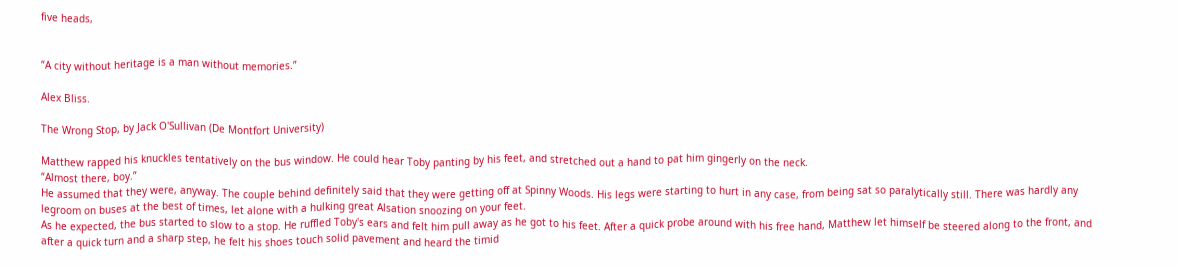five heads,


“A city without heritage is a man without memories.”

Alex Bliss.

The Wrong Stop, by Jack O'Sullivan (De Montfort University)

Matthew rapped his knuckles tentatively on the bus window. He could hear Toby panting by his feet, and stretched out a hand to pat him gingerly on the neck.
“Almost there, boy.”
He assumed that they were, anyway. The couple behind definitely said that they were getting off at Spinny Woods. His legs were starting to hurt in any case, from being sat so paralytically still. There was hardly any legroom on buses at the best of times, let alone with a hulking great Alsation snoozing on your feet.
As he expected, the bus started to slow to a stop. He ruffled Toby's ears and felt him pull away as he got to his feet. After a quick probe around with his free hand, Matthew let himself be steered along to the front, and after a quick turn and a sharp step, he felt his shoes touch solid pavement and heard the timid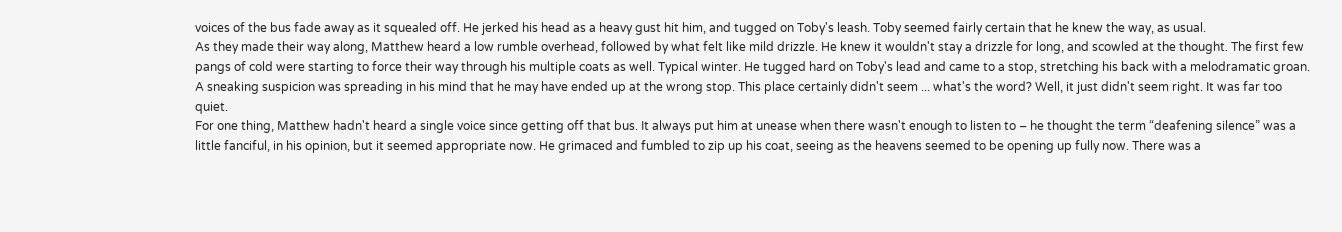voices of the bus fade away as it squealed off. He jerked his head as a heavy gust hit him, and tugged on Toby's leash. Toby seemed fairly certain that he knew the way, as usual.
As they made their way along, Matthew heard a low rumble overhead, followed by what felt like mild drizzle. He knew it wouldn't stay a drizzle for long, and scowled at the thought. The first few pangs of cold were starting to force their way through his multiple coats as well. Typical winter. He tugged hard on Toby's lead and came to a stop, stretching his back with a melodramatic groan. A sneaking suspicion was spreading in his mind that he may have ended up at the wrong stop. This place certainly didn't seem ... what's the word? Well, it just didn't seem right. It was far too quiet.
For one thing, Matthew hadn't heard a single voice since getting off that bus. It always put him at unease when there wasn't enough to listen to – he thought the term “deafening silence” was a little fanciful, in his opinion, but it seemed appropriate now. He grimaced and fumbled to zip up his coat, seeing as the heavens seemed to be opening up fully now. There was a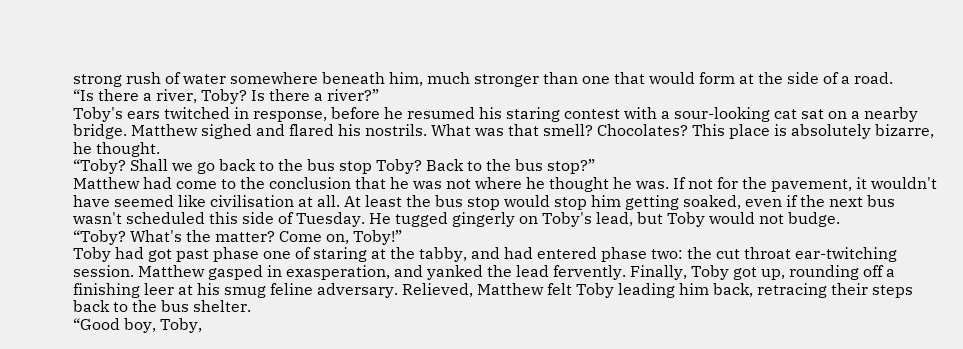strong rush of water somewhere beneath him, much stronger than one that would form at the side of a road.
“Is there a river, Toby? Is there a river?”
Toby's ears twitched in response, before he resumed his staring contest with a sour-looking cat sat on a nearby bridge. Matthew sighed and flared his nostrils. What was that smell? Chocolates? This place is absolutely bizarre, he thought.
“Toby? Shall we go back to the bus stop Toby? Back to the bus stop?”
Matthew had come to the conclusion that he was not where he thought he was. If not for the pavement, it wouldn't have seemed like civilisation at all. At least the bus stop would stop him getting soaked, even if the next bus wasn't scheduled this side of Tuesday. He tugged gingerly on Toby's lead, but Toby would not budge.
“Toby? What's the matter? Come on, Toby!”
Toby had got past phase one of staring at the tabby, and had entered phase two: the cut throat ear-twitching session. Matthew gasped in exasperation, and yanked the lead fervently. Finally, Toby got up, rounding off a finishing leer at his smug feline adversary. Relieved, Matthew felt Toby leading him back, retracing their steps back to the bus shelter.
“Good boy, Toby,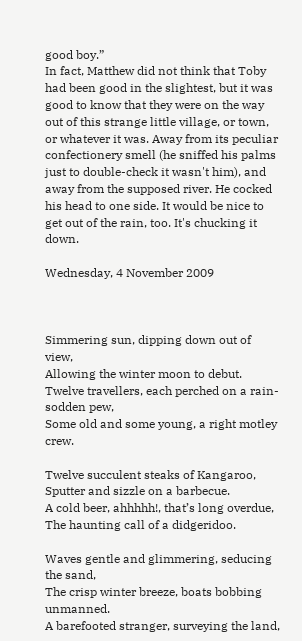good boy.”
In fact, Matthew did not think that Toby had been good in the slightest, but it was good to know that they were on the way out of this strange little village, or town, or whatever it was. Away from its peculiar confectionery smell (he sniffed his palms just to double-check it wasn't him), and away from the supposed river. He cocked his head to one side. It would be nice to get out of the rain, too. It's chucking it down.

Wednesday, 4 November 2009



Simmering sun, dipping down out of view,
Allowing the winter moon to debut.
Twelve travellers, each perched on a rain-sodden pew,
Some old and some young, a right motley crew.

Twelve succulent steaks of Kangaroo,
Sputter and sizzle on a barbecue.
A cold beer, ahhhhh!, that’s long overdue,
The haunting call of a didgeridoo.

Waves gentle and glimmering, seducing the sand,
The crisp winter breeze, boats bobbing unmanned.
A barefooted stranger, surveying the land,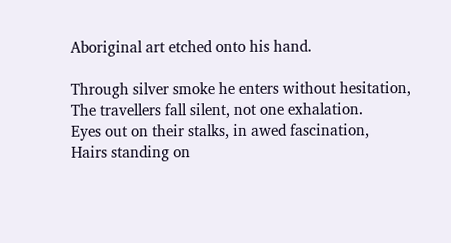Aboriginal art etched onto his hand.

Through silver smoke he enters without hesitation,
The travellers fall silent, not one exhalation.
Eyes out on their stalks, in awed fascination,
Hairs standing on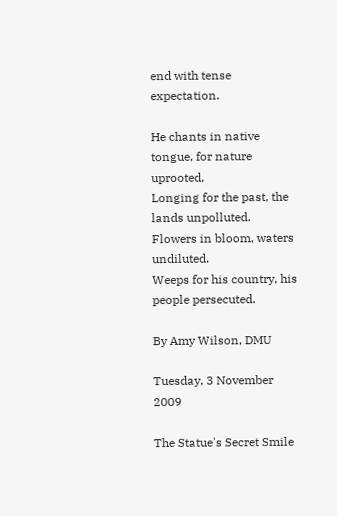end with tense expectation.

He chants in native tongue, for nature uprooted,
Longing for the past, the lands unpolluted.
Flowers in bloom, waters undiluted.
Weeps for his country, his people persecuted.

By Amy Wilson, DMU

Tuesday, 3 November 2009

The Statue's Secret Smile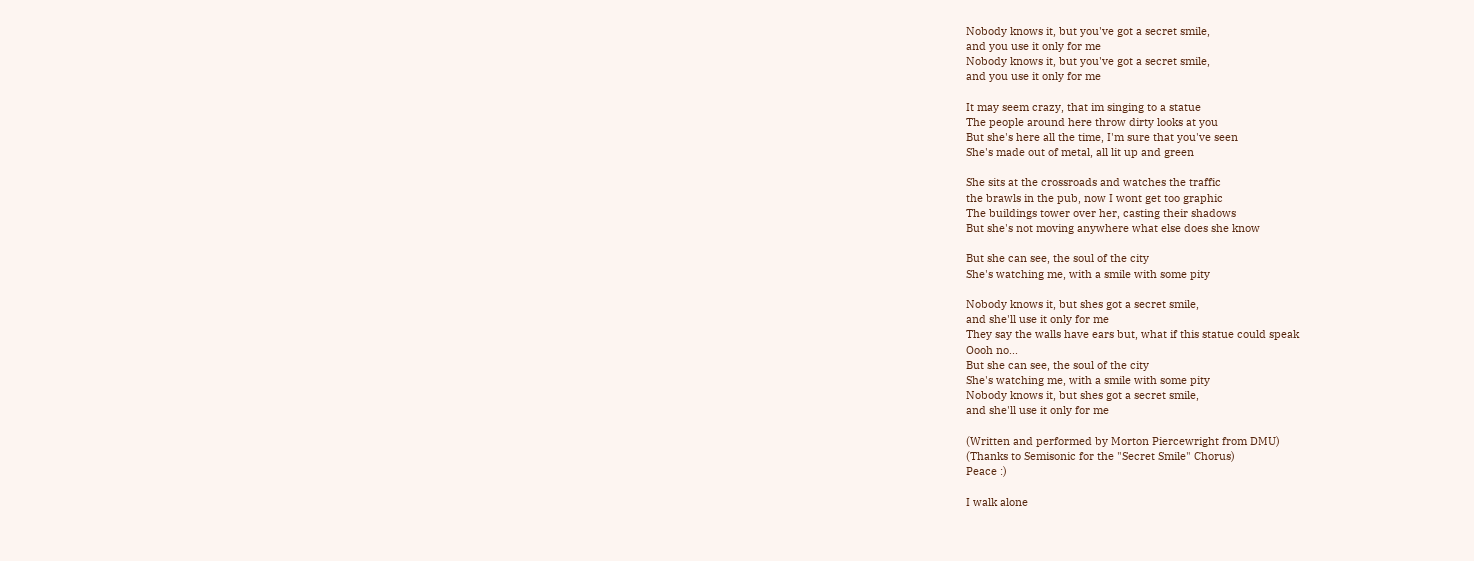Nobody knows it, but you've got a secret smile,
and you use it only for me
Nobody knows it, but you've got a secret smile,
and you use it only for me

It may seem crazy, that im singing to a statue
The people around here throw dirty looks at you
But she's here all the time, I'm sure that you've seen
She's made out of metal, all lit up and green

She sits at the crossroads and watches the traffic
the brawls in the pub, now I wont get too graphic
The buildings tower over her, casting their shadows
But she's not moving anywhere what else does she know

But she can see, the soul of the city
She's watching me, with a smile with some pity

Nobody knows it, but shes got a secret smile,
and she'll use it only for me
They say the walls have ears but, what if this statue could speak
Oooh no...
But she can see, the soul of the city
She's watching me, with a smile with some pity
Nobody knows it, but shes got a secret smile,
and she'll use it only for me

(Written and performed by Morton Piercewright from DMU)
(Thanks to Semisonic for the "Secret Smile" Chorus)
Peace :)

I walk alone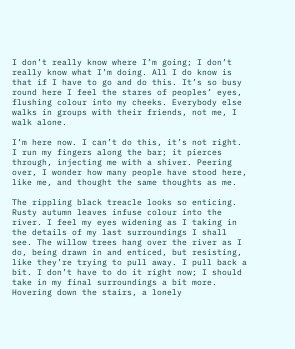I don’t really know where I’m going; I don’t really know what I’m doing. All I do know is that if I have to go and do this. It’s so busy round here I feel the stares of peoples’ eyes, flushing colour into my cheeks. Everybody else walks in groups with their friends, not me, I walk alone.

I’m here now. I can’t do this, it’s not right. I run my fingers along the bar; it pierces through, injecting me with a shiver. Peering over, I wonder how many people have stood here, like me, and thought the same thoughts as me.

The rippling black treacle looks so enticing. Rusty autumn leaves infuse colour into the river. I feel my eyes widening as I taking in the details of my last surroundings I shall see. The willow trees hang over the river as I do, being drawn in and enticed, but resisting, like they’re trying to pull away. I pull back a bit. I don’t have to do it right now; I should take in my final surroundings a bit more. Hovering down the stairs, a lonely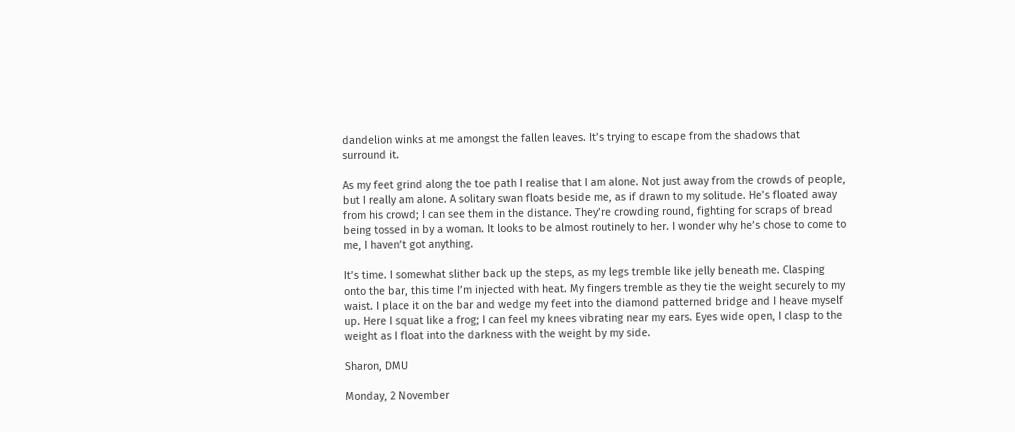dandelion winks at me amongst the fallen leaves. It’s trying to escape from the shadows that surround it.

As my feet grind along the toe path I realise that I am alone. Not just away from the crowds of people, but I really am alone. A solitary swan floats beside me, as if drawn to my solitude. He’s floated away from his crowd; I can see them in the distance. They’re crowding round, fighting for scraps of bread being tossed in by a woman. It looks to be almost routinely to her. I wonder why he’s chose to come to me, I haven’t got anything.

It’s time. I somewhat slither back up the steps, as my legs tremble like jelly beneath me. Clasping onto the bar, this time I’m injected with heat. My fingers tremble as they tie the weight securely to my waist. I place it on the bar and wedge my feet into the diamond patterned bridge and I heave myself up. Here I squat like a frog; I can feel my knees vibrating near my ears. Eyes wide open, I clasp to the weight as I float into the darkness with the weight by my side.

Sharon, DMU

Monday, 2 November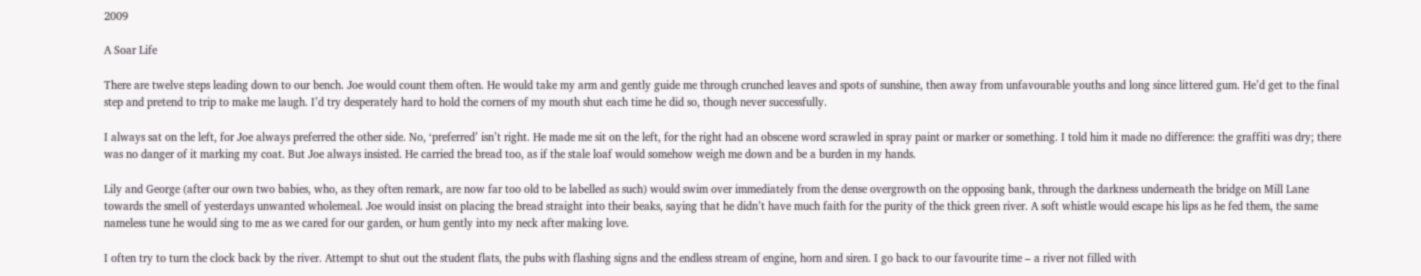2009

A Soar Life

There are twelve steps leading down to our bench. Joe would count them often. He would take my arm and gently guide me through crunched leaves and spots of sunshine, then away from unfavourable youths and long since littered gum. He’d get to the final step and pretend to trip to make me laugh. I’d try desperately hard to hold the corners of my mouth shut each time he did so, though never successfully.

I always sat on the left, for Joe always preferred the other side. No, ‘preferred’ isn’t right. He made me sit on the left, for the right had an obscene word scrawled in spray paint or marker or something. I told him it made no difference: the graffiti was dry; there was no danger of it marking my coat. But Joe always insisted. He carried the bread too, as if the stale loaf would somehow weigh me down and be a burden in my hands.

Lily and George (after our own two babies, who, as they often remark, are now far too old to be labelled as such) would swim over immediately from the dense overgrowth on the opposing bank, through the darkness underneath the bridge on Mill Lane towards the smell of yesterdays unwanted wholemeal. Joe would insist on placing the bread straight into their beaks, saying that he didn’t have much faith for the purity of the thick green river. A soft whistle would escape his lips as he fed them, the same nameless tune he would sing to me as we cared for our garden, or hum gently into my neck after making love.

I often try to turn the clock back by the river. Attempt to shut out the student flats, the pubs with flashing signs and the endless stream of engine, horn and siren. I go back to our favourite time – a river not filled with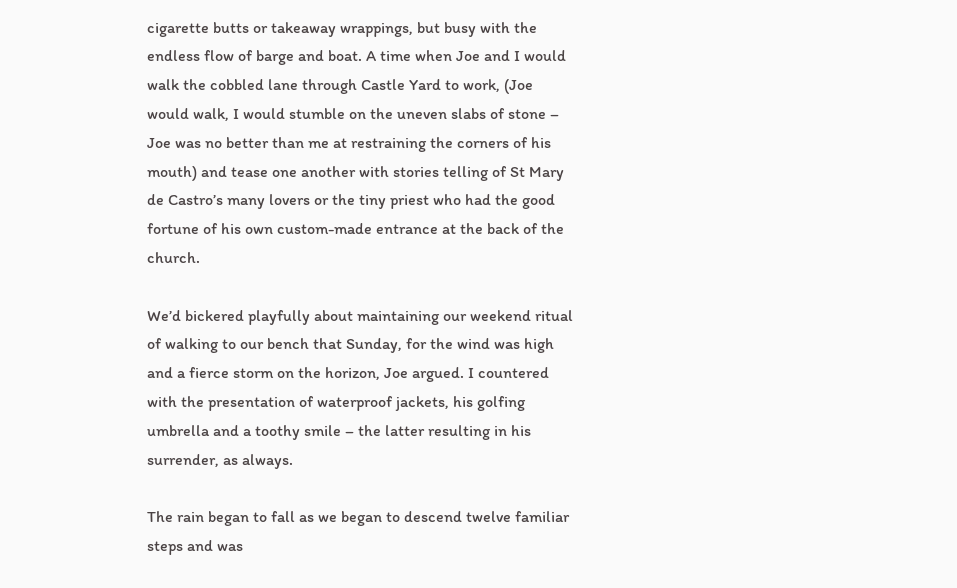cigarette butts or takeaway wrappings, but busy with the endless flow of barge and boat. A time when Joe and I would walk the cobbled lane through Castle Yard to work, (Joe would walk, I would stumble on the uneven slabs of stone – Joe was no better than me at restraining the corners of his mouth) and tease one another with stories telling of St Mary de Castro’s many lovers or the tiny priest who had the good fortune of his own custom-made entrance at the back of the church.

We’d bickered playfully about maintaining our weekend ritual of walking to our bench that Sunday, for the wind was high and a fierce storm on the horizon, Joe argued. I countered with the presentation of waterproof jackets, his golfing umbrella and a toothy smile – the latter resulting in his surrender, as always.

The rain began to fall as we began to descend twelve familiar steps and was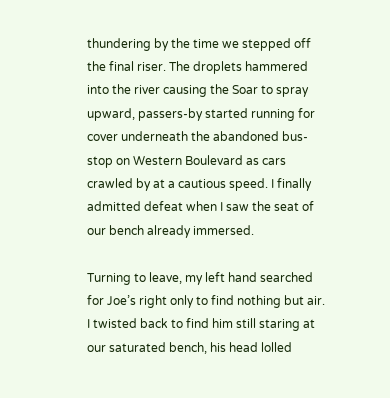thundering by the time we stepped off the final riser. The droplets hammered into the river causing the Soar to spray upward, passers-by started running for cover underneath the abandoned bus-stop on Western Boulevard as cars crawled by at a cautious speed. I finally admitted defeat when I saw the seat of our bench already immersed.

Turning to leave, my left hand searched for Joe’s right only to find nothing but air. I twisted back to find him still staring at our saturated bench, his head lolled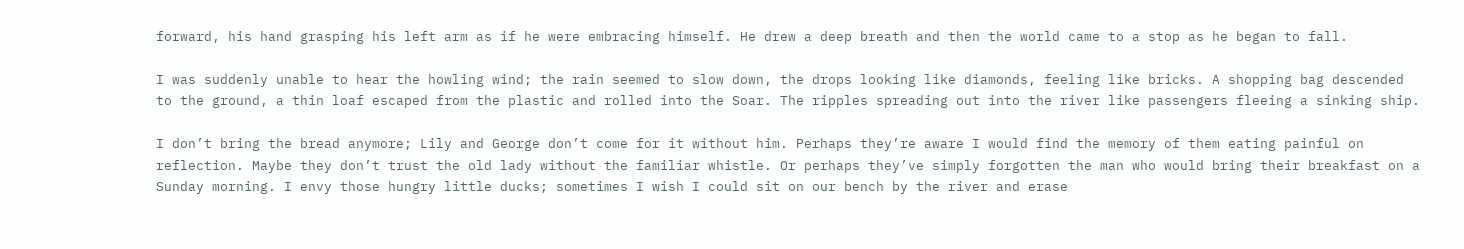forward, his hand grasping his left arm as if he were embracing himself. He drew a deep breath and then the world came to a stop as he began to fall.

I was suddenly unable to hear the howling wind; the rain seemed to slow down, the drops looking like diamonds, feeling like bricks. A shopping bag descended to the ground, a thin loaf escaped from the plastic and rolled into the Soar. The ripples spreading out into the river like passengers fleeing a sinking ship.

I don’t bring the bread anymore; Lily and George don’t come for it without him. Perhaps they’re aware I would find the memory of them eating painful on reflection. Maybe they don’t trust the old lady without the familiar whistle. Or perhaps they’ve simply forgotten the man who would bring their breakfast on a Sunday morning. I envy those hungry little ducks; sometimes I wish I could sit on our bench by the river and erase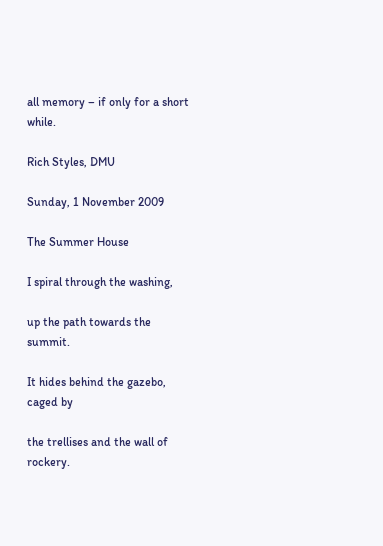all memory – if only for a short while.

Rich Styles, DMU

Sunday, 1 November 2009

The Summer House

I spiral through the washing,

up the path towards the summit.

It hides behind the gazebo, caged by

the trellises and the wall of rockery.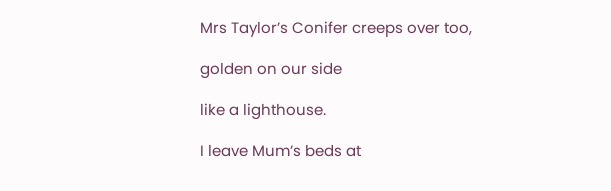Mrs Taylor’s Conifer creeps over too,

golden on our side

like a lighthouse.

I leave Mum’s beds at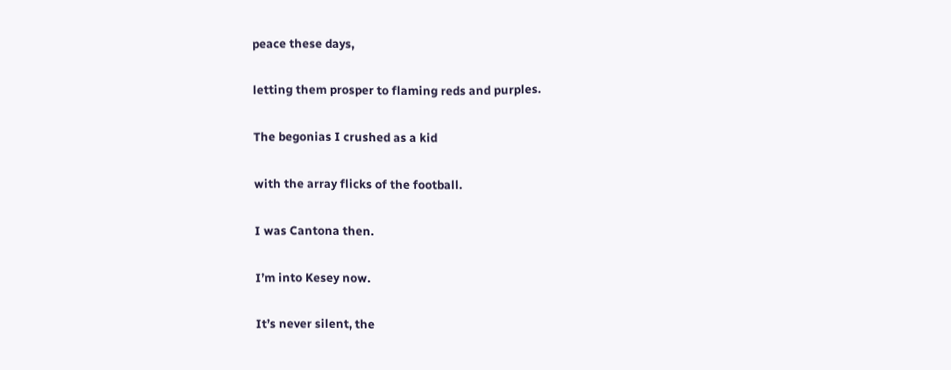peace these days,

letting them prosper to flaming reds and purples.

The begonias I crushed as a kid

with the array flicks of the football.

I was Cantona then.

I’m into Kesey now.

It’s never silent, the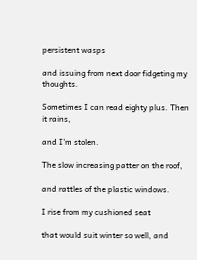persistent wasps

and issuing from next door fidgeting my thoughts.

Sometimes I can read eighty plus. Then it rains,

and I’m stolen.

The slow increasing patter on the roof,

and rattles of the plastic windows.

I rise from my cushioned seat

that would suit winter so well, and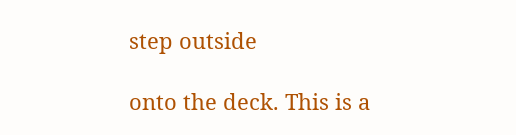step outside

onto the deck. This is a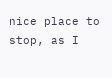nice place to stop, as I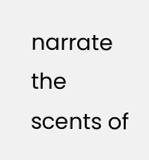narrate the scents of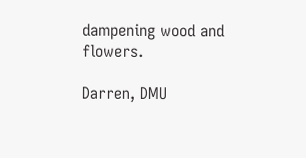dampening wood and flowers.

Darren, DMU